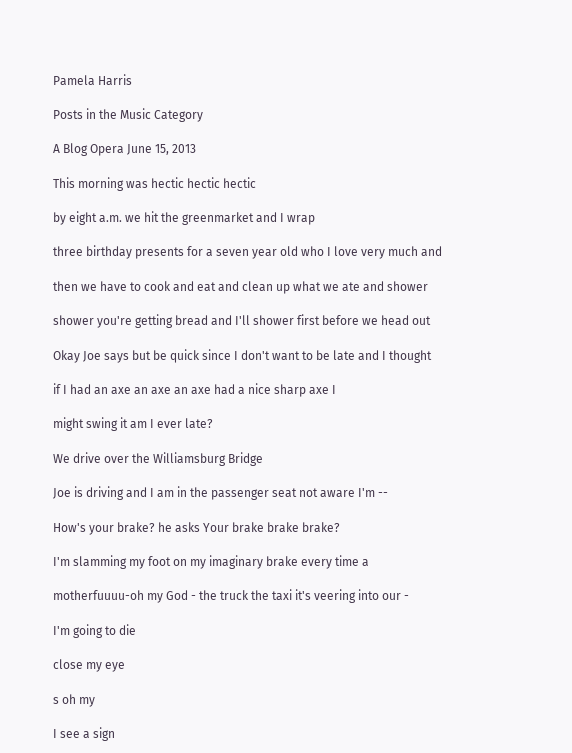Pamela Harris

Posts in the Music Category

A Blog Opera June 15, 2013

This morning was hectic hectic hectic

by eight a.m. we hit the greenmarket and I wrap

three birthday presents for a seven year old who I love very much and

then we have to cook and eat and clean up what we ate and shower

shower you're getting bread and I'll shower first before we head out

Okay Joe says but be quick since I don't want to be late and I thought

if I had an axe an axe an axe had a nice sharp axe I

might swing it am I ever late?

We drive over the Williamsburg Bridge

Joe is driving and I am in the passenger seat not aware I'm --

How's your brake? he asks Your brake brake brake?

I'm slamming my foot on my imaginary brake every time a

motherfuuuu-oh my God - the truck the taxi it's veering into our -

I'm going to die

close my eye

s oh my

I see a sign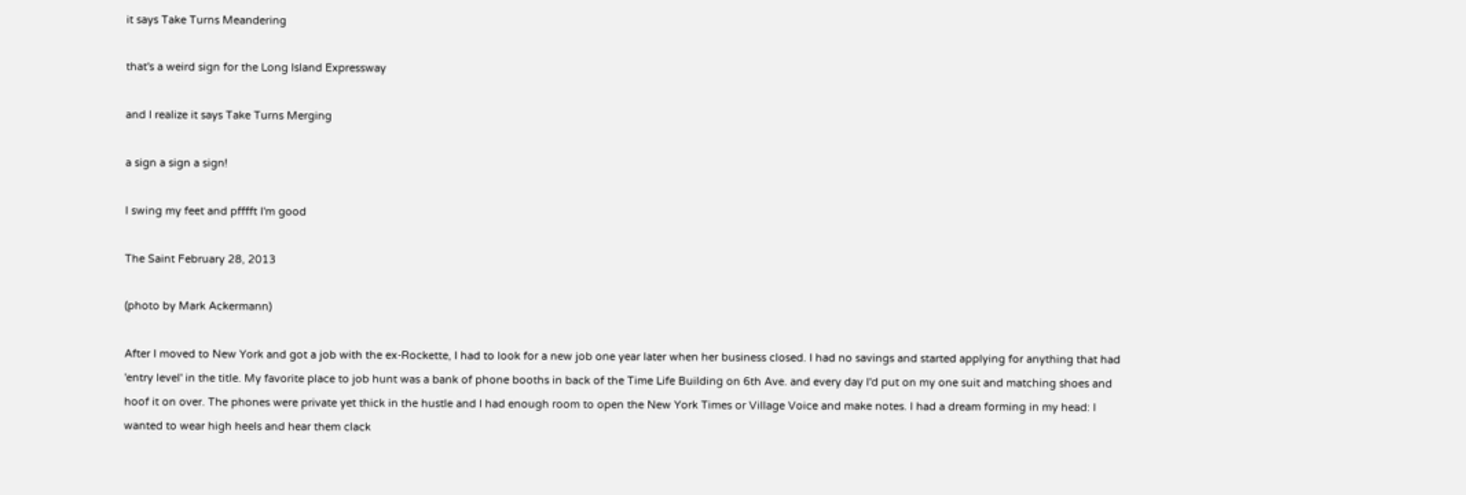it says Take Turns Meandering

that's a weird sign for the Long Island Expressway

and I realize it says Take Turns Merging

a sign a sign a sign!

I swing my feet and pfffft I'm good

The Saint February 28, 2013

(photo by Mark Ackermann)

After I moved to New York and got a job with the ex-Rockette, I had to look for a new job one year later when her business closed. I had no savings and started applying for anything that had 'entry level' in the title. My favorite place to job hunt was a bank of phone booths in back of the Time Life Building on 6th Ave. and every day I'd put on my one suit and matching shoes and hoof it on over. The phones were private yet thick in the hustle and I had enough room to open the New York Times or Village Voice and make notes. I had a dream forming in my head: I wanted to wear high heels and hear them clack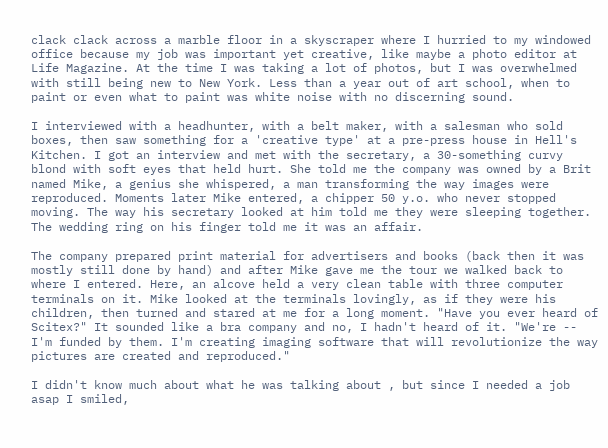clack clack across a marble floor in a skyscraper where I hurried to my windowed office because my job was important yet creative, like maybe a photo editor at Life Magazine. At the time I was taking a lot of photos, but I was overwhelmed with still being new to New York. Less than a year out of art school, when to paint or even what to paint was white noise with no discerning sound.

I interviewed with a headhunter, with a belt maker, with a salesman who sold boxes, then saw something for a 'creative type' at a pre-press house in Hell's Kitchen. I got an interview and met with the secretary, a 30-something curvy blond with soft eyes that held hurt. She told me the company was owned by a Brit named Mike, a genius she whispered, a man transforming the way images were reproduced. Moments later Mike entered, a chipper 50 y.o. who never stopped moving. The way his secretary looked at him told me they were sleeping together. The wedding ring on his finger told me it was an affair.

The company prepared print material for advertisers and books (back then it was mostly still done by hand) and after Mike gave me the tour we walked back to where I entered. Here, an alcove held a very clean table with three computer terminals on it. Mike looked at the terminals lovingly, as if they were his children, then turned and stared at me for a long moment. "Have you ever heard of Scitex?" It sounded like a bra company and no, I hadn't heard of it. "We're -- I'm funded by them. I'm creating imaging software that will revolutionize the way pictures are created and reproduced."

I didn't know much about what he was talking about , but since I needed a job asap I smiled,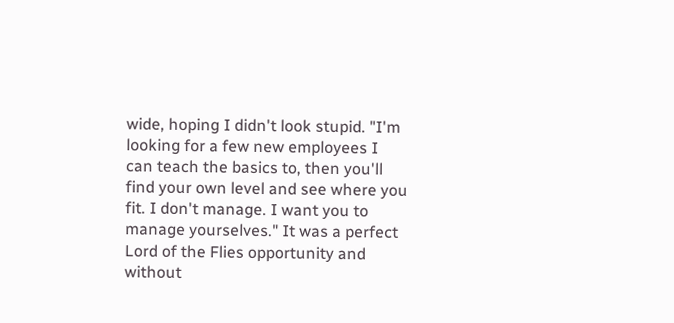wide, hoping I didn't look stupid. "I'm looking for a few new employees I can teach the basics to, then you'll find your own level and see where you fit. I don't manage. I want you to manage yourselves." It was a perfect Lord of the Flies opportunity and without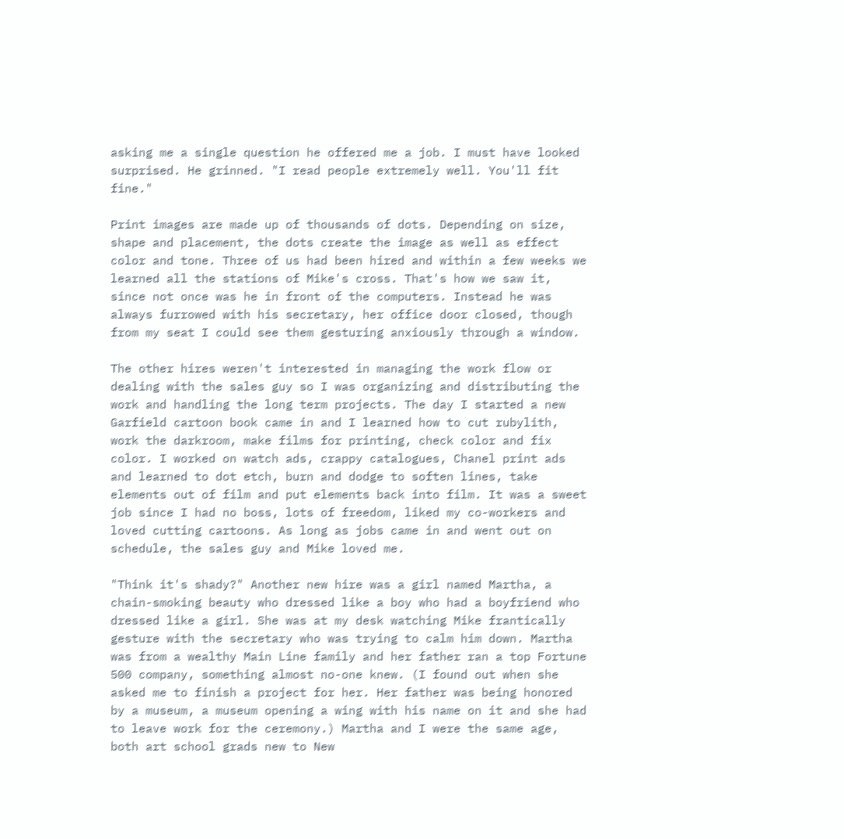asking me a single question he offered me a job. I must have looked surprised. He grinned. "I read people extremely well. You'll fit fine."

Print images are made up of thousands of dots. Depending on size, shape and placement, the dots create the image as well as effect color and tone. Three of us had been hired and within a few weeks we learned all the stations of Mike's cross. That's how we saw it, since not once was he in front of the computers. Instead he was always furrowed with his secretary, her office door closed, though from my seat I could see them gesturing anxiously through a window.

The other hires weren't interested in managing the work flow or dealing with the sales guy so I was organizing and distributing the work and handling the long term projects. The day I started a new Garfield cartoon book came in and I learned how to cut rubylith, work the darkroom, make films for printing, check color and fix color. I worked on watch ads, crappy catalogues, Chanel print ads and learned to dot etch, burn and dodge to soften lines, take elements out of film and put elements back into film. It was a sweet job since I had no boss, lots of freedom, liked my co-workers and loved cutting cartoons. As long as jobs came in and went out on schedule, the sales guy and Mike loved me.

"Think it's shady?" Another new hire was a girl named Martha, a chain-smoking beauty who dressed like a boy who had a boyfriend who dressed like a girl. She was at my desk watching Mike frantically gesture with the secretary who was trying to calm him down. Martha was from a wealthy Main Line family and her father ran a top Fortune 500 company, something almost no-one knew. (I found out when she asked me to finish a project for her. Her father was being honored by a museum, a museum opening a wing with his name on it and she had to leave work for the ceremony.) Martha and I were the same age, both art school grads new to New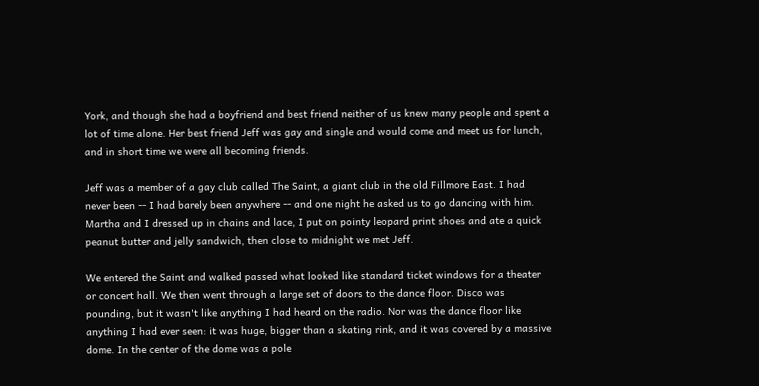York, and though she had a boyfriend and best friend neither of us knew many people and spent a lot of time alone. Her best friend Jeff was gay and single and would come and meet us for lunch, and in short time we were all becoming friends.

Jeff was a member of a gay club called The Saint, a giant club in the old Fillmore East. I had never been -- I had barely been anywhere -- and one night he asked us to go dancing with him. Martha and I dressed up in chains and lace, I put on pointy leopard print shoes and ate a quick peanut butter and jelly sandwich, then close to midnight we met Jeff.

We entered the Saint and walked passed what looked like standard ticket windows for a theater or concert hall. We then went through a large set of doors to the dance floor. Disco was pounding, but it wasn't like anything I had heard on the radio. Nor was the dance floor like anything I had ever seen: it was huge, bigger than a skating rink, and it was covered by a massive dome. In the center of the dome was a pole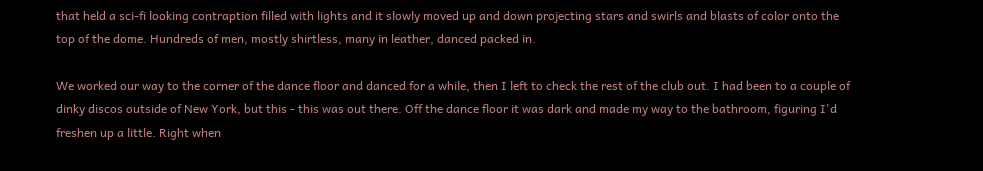that held a sci-fi looking contraption filled with lights and it slowly moved up and down projecting stars and swirls and blasts of color onto the top of the dome. Hundreds of men, mostly shirtless, many in leather, danced packed in.

We worked our way to the corner of the dance floor and danced for a while, then I left to check the rest of the club out. I had been to a couple of dinky discos outside of New York, but this - this was out there. Off the dance floor it was dark and made my way to the bathroom, figuring I'd freshen up a little. Right when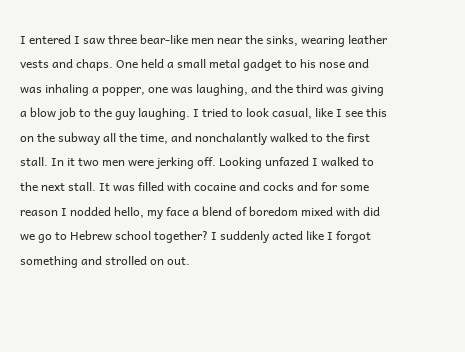I entered I saw three bear-like men near the sinks, wearing leather vests and chaps. One held a small metal gadget to his nose and was inhaling a popper, one was laughing, and the third was giving a blow job to the guy laughing. I tried to look casual, like I see this on the subway all the time, and nonchalantly walked to the first stall. In it two men were jerking off. Looking unfazed I walked to the next stall. It was filled with cocaine and cocks and for some reason I nodded hello, my face a blend of boredom mixed with did we go to Hebrew school together? I suddenly acted like I forgot something and strolled on out.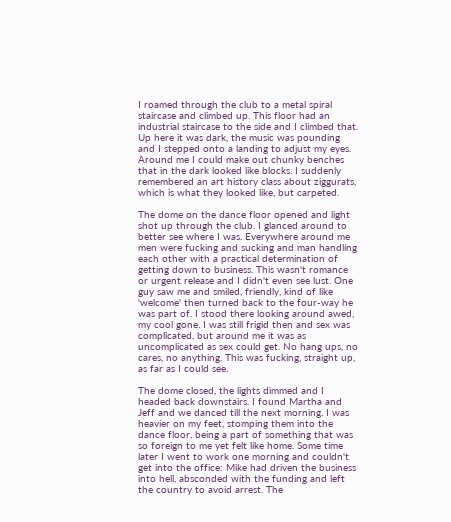I roamed through the club to a metal spiral staircase and climbed up. This floor had an industrial staircase to the side and I climbed that. Up here it was dark, the music was pounding and I stepped onto a landing to adjust my eyes. Around me I could make out chunky benches that in the dark looked like blocks. I suddenly remembered an art history class about ziggurats, which is what they looked like, but carpeted.

The dome on the dance floor opened and light shot up through the club. I glanced around to better see where I was. Everywhere around me men were fucking and sucking and man handling each other with a practical determination of getting down to business. This wasn't romance or urgent release and I didn't even see lust. One guy saw me and smiled, friendly, kind of like 'welcome' then turned back to the four-way he was part of. I stood there looking around awed, my cool gone. I was still frigid then and sex was complicated, but around me it was as uncomplicated as sex could get. No hang ups, no cares, no anything. This was fucking, straight up, as far as I could see.

The dome closed, the lights dimmed and I headed back downstairs. I found Martha and Jeff and we danced till the next morning. I was heavier on my feet, stomping them into the dance floor, being a part of something that was so foreign to me yet felt like home. Some time later I went to work one morning and couldn't get into the office: Mike had driven the business into hell, absconded with the funding and left the country to avoid arrest. The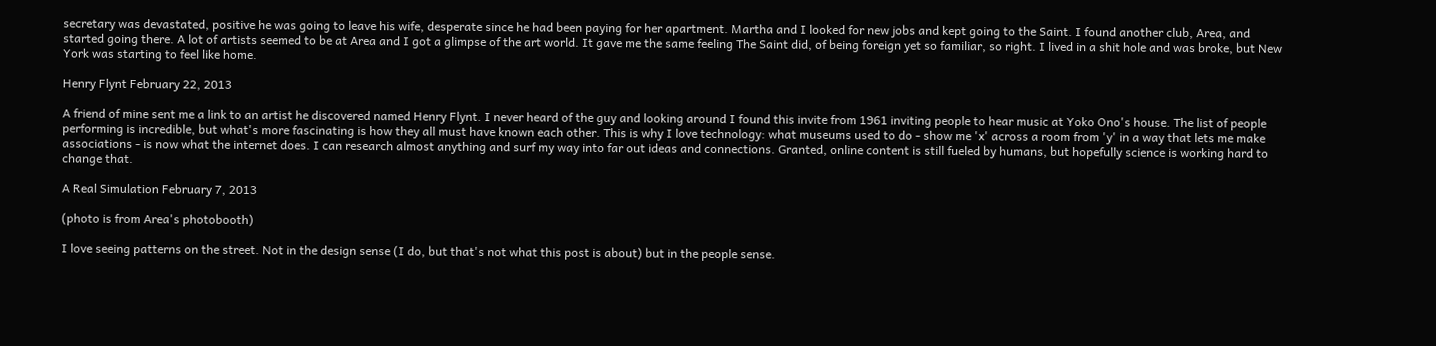secretary was devastated, positive he was going to leave his wife, desperate since he had been paying for her apartment. Martha and I looked for new jobs and kept going to the Saint. I found another club, Area, and started going there. A lot of artists seemed to be at Area and I got a glimpse of the art world. It gave me the same feeling The Saint did, of being foreign yet so familiar, so right. I lived in a shit hole and was broke, but New York was starting to feel like home.

Henry Flynt February 22, 2013

A friend of mine sent me a link to an artist he discovered named Henry Flynt. I never heard of the guy and looking around I found this invite from 1961 inviting people to hear music at Yoko Ono's house. The list of people performing is incredible, but what's more fascinating is how they all must have known each other. This is why I love technology: what museums used to do - show me 'x' across a room from 'y' in a way that lets me make associations - is now what the internet does. I can research almost anything and surf my way into far out ideas and connections. Granted, online content is still fueled by humans, but hopefully science is working hard to change that.

A Real Simulation February 7, 2013

(photo is from Area's photobooth)

I love seeing patterns on the street. Not in the design sense (I do, but that's not what this post is about) but in the people sense.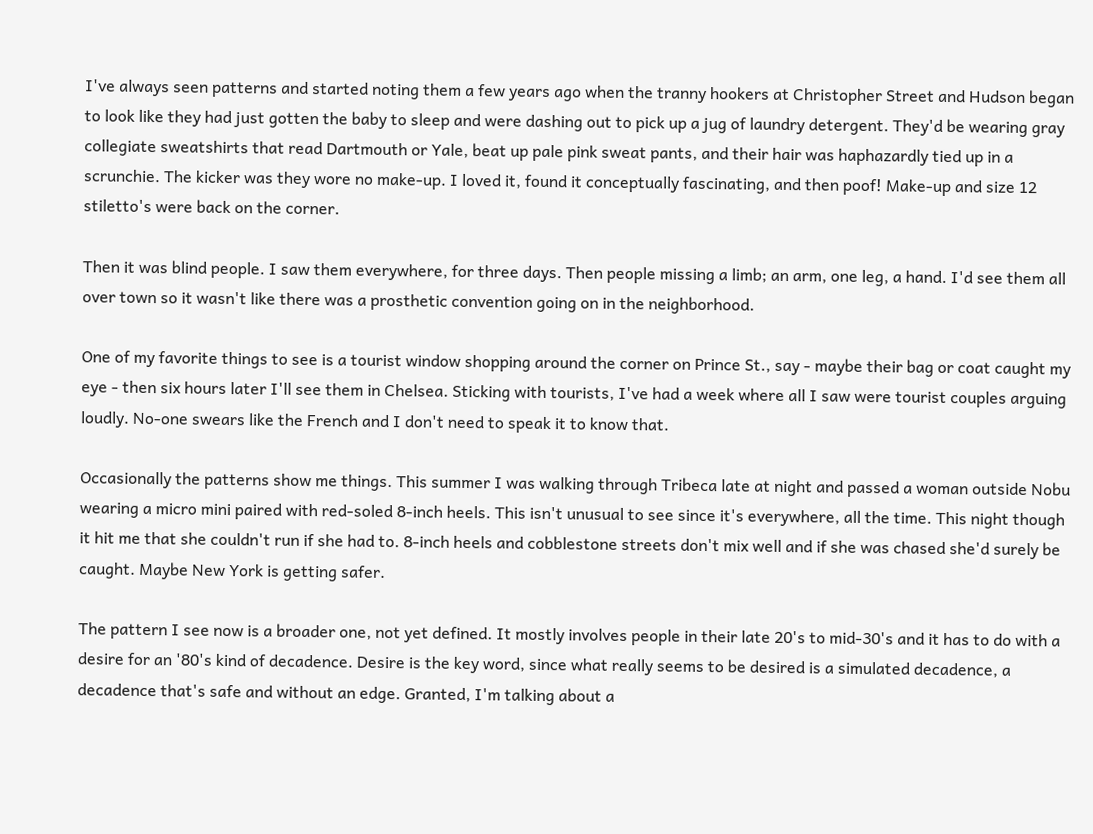I've always seen patterns and started noting them a few years ago when the tranny hookers at Christopher Street and Hudson began to look like they had just gotten the baby to sleep and were dashing out to pick up a jug of laundry detergent. They'd be wearing gray collegiate sweatshirts that read Dartmouth or Yale, beat up pale pink sweat pants, and their hair was haphazardly tied up in a scrunchie. The kicker was they wore no make-up. I loved it, found it conceptually fascinating, and then poof! Make-up and size 12 stiletto's were back on the corner.

Then it was blind people. I saw them everywhere, for three days. Then people missing a limb; an arm, one leg, a hand. I'd see them all over town so it wasn't like there was a prosthetic convention going on in the neighborhood.

One of my favorite things to see is a tourist window shopping around the corner on Prince St., say - maybe their bag or coat caught my eye - then six hours later I'll see them in Chelsea. Sticking with tourists, I've had a week where all I saw were tourist couples arguing loudly. No-one swears like the French and I don't need to speak it to know that.

Occasionally the patterns show me things. This summer I was walking through Tribeca late at night and passed a woman outside Nobu wearing a micro mini paired with red-soled 8-inch heels. This isn't unusual to see since it's everywhere, all the time. This night though it hit me that she couldn't run if she had to. 8-inch heels and cobblestone streets don't mix well and if she was chased she'd surely be caught. Maybe New York is getting safer.

The pattern I see now is a broader one, not yet defined. It mostly involves people in their late 20's to mid-30's and it has to do with a desire for an '80's kind of decadence. Desire is the key word, since what really seems to be desired is a simulated decadence, a decadence that's safe and without an edge. Granted, I'm talking about a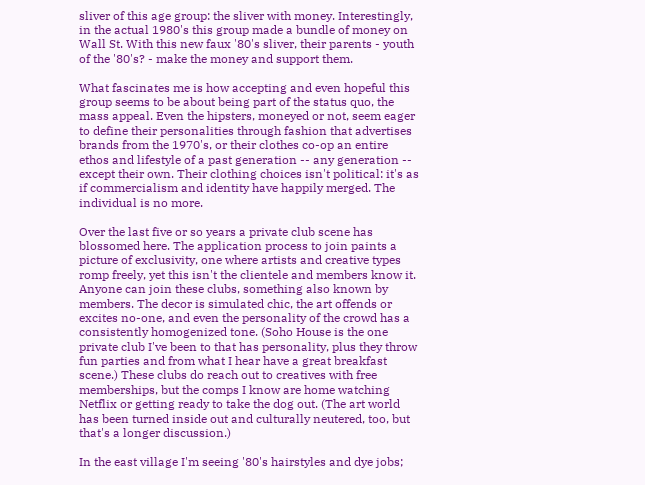sliver of this age group: the sliver with money. Interestingly, in the actual 1980's this group made a bundle of money on Wall St. With this new faux '80's sliver, their parents - youth of the '80's? - make the money and support them.

What fascinates me is how accepting and even hopeful this group seems to be about being part of the status quo, the mass appeal. Even the hipsters, moneyed or not, seem eager to define their personalities through fashion that advertises brands from the 1970's, or their clothes co-op an entire ethos and lifestyle of a past generation -- any generation -- except their own. Their clothing choices isn't political: it's as if commercialism and identity have happily merged. The individual is no more.

Over the last five or so years a private club scene has blossomed here. The application process to join paints a picture of exclusivity, one where artists and creative types romp freely, yet this isn't the clientele and members know it. Anyone can join these clubs, something also known by members. The decor is simulated chic, the art offends or excites no-one, and even the personality of the crowd has a consistently homogenized tone. (Soho House is the one private club I've been to that has personality, plus they throw fun parties and from what I hear have a great breakfast scene.) These clubs do reach out to creatives with free memberships, but the comps I know are home watching Netflix or getting ready to take the dog out. (The art world has been turned inside out and culturally neutered, too, but that's a longer discussion.)

In the east village I'm seeing '80's hairstyles and dye jobs;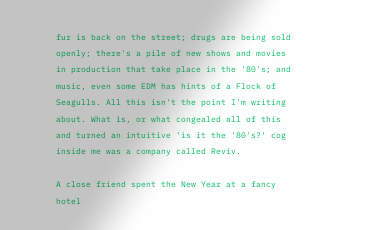fur is back on the street; drugs are being sold openly; there's a pile of new shows and movies in production that take place in the '80's; and music, even some EDM has hints of a Flock of Seagulls. All this isn't the point I'm writing about. What is, or what congealed all of this and turned an intuitive 'is it the '80's?' cog inside me was a company called Reviv.

A close friend spent the New Year at a fancy hotel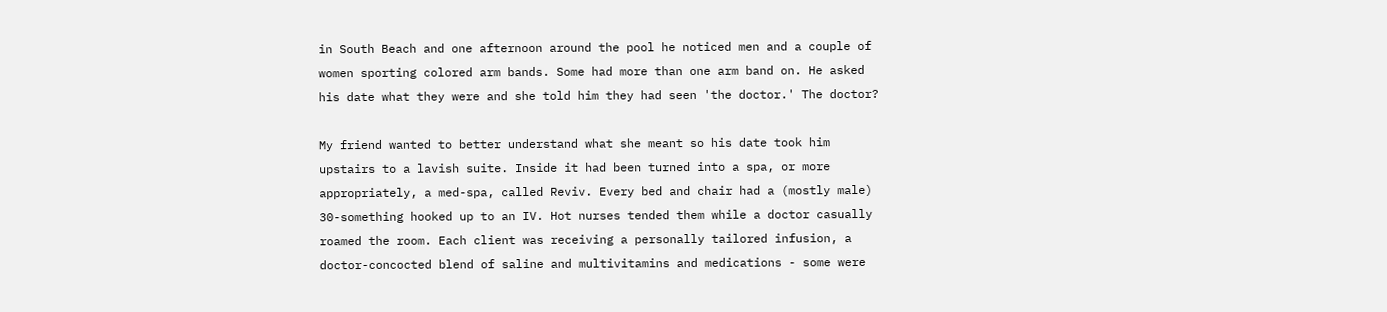in South Beach and one afternoon around the pool he noticed men and a couple of women sporting colored arm bands. Some had more than one arm band on. He asked his date what they were and she told him they had seen 'the doctor.' The doctor?

My friend wanted to better understand what she meant so his date took him upstairs to a lavish suite. Inside it had been turned into a spa, or more appropriately, a med-spa, called Reviv. Every bed and chair had a (mostly male) 30-something hooked up to an IV. Hot nurses tended them while a doctor casually roamed the room. Each client was receiving a personally tailored infusion, a doctor-concocted blend of saline and multivitamins and medications - some were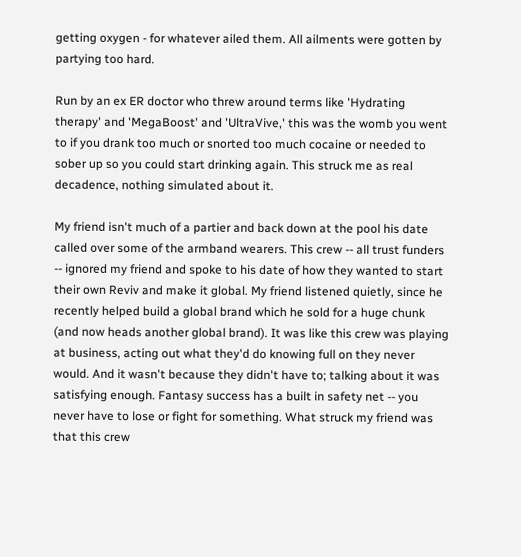getting oxygen - for whatever ailed them. All ailments were gotten by partying too hard.

Run by an ex ER doctor who threw around terms like 'Hydrating therapy' and 'MegaBoost' and 'UltraVive,' this was the womb you went to if you drank too much or snorted too much cocaine or needed to sober up so you could start drinking again. This struck me as real decadence, nothing simulated about it.

My friend isn't much of a partier and back down at the pool his date called over some of the armband wearers. This crew -- all trust funders -- ignored my friend and spoke to his date of how they wanted to start their own Reviv and make it global. My friend listened quietly, since he recently helped build a global brand which he sold for a huge chunk (and now heads another global brand). It was like this crew was playing at business, acting out what they'd do knowing full on they never would. And it wasn't because they didn't have to; talking about it was satisfying enough. Fantasy success has a built in safety net -- you never have to lose or fight for something. What struck my friend was that this crew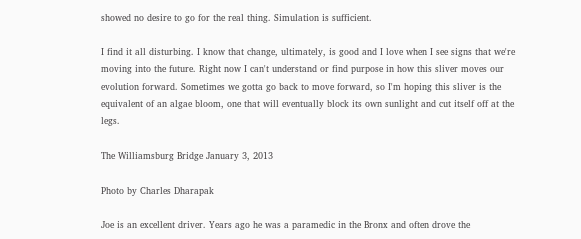showed no desire to go for the real thing. Simulation is sufficient.

I find it all disturbing. I know that change, ultimately, is good and I love when I see signs that we're moving into the future. Right now I can't understand or find purpose in how this sliver moves our evolution forward. Sometimes we gotta go back to move forward, so I'm hoping this sliver is the equivalent of an algae bloom, one that will eventually block its own sunlight and cut itself off at the legs.

The Williamsburg Bridge January 3, 2013

Photo by Charles Dharapak

Joe is an excellent driver. Years ago he was a paramedic in the Bronx and often drove the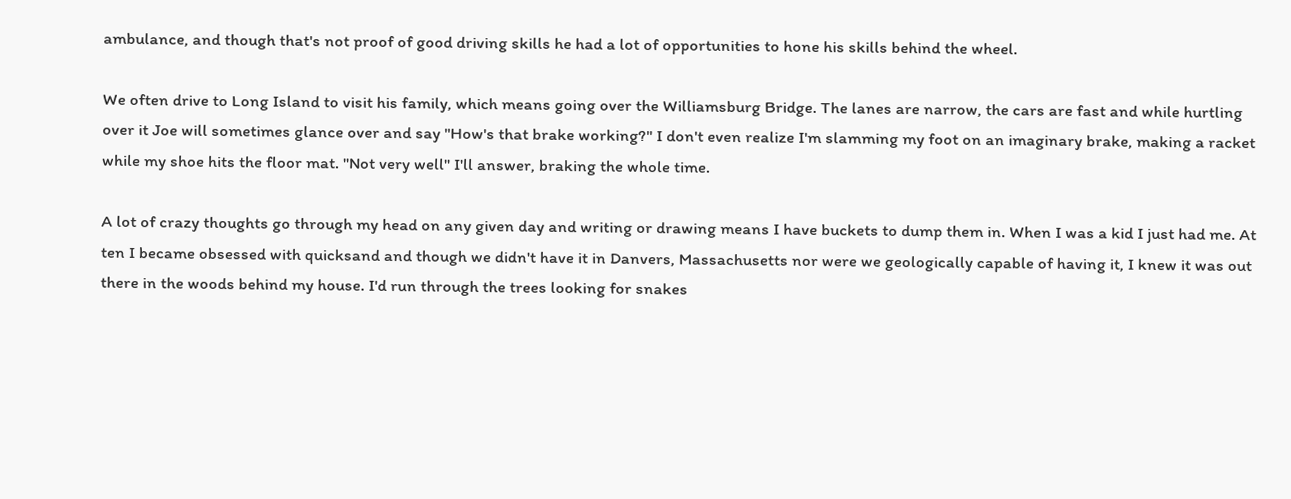ambulance, and though that's not proof of good driving skills he had a lot of opportunities to hone his skills behind the wheel.

We often drive to Long Island to visit his family, which means going over the Williamsburg Bridge. The lanes are narrow, the cars are fast and while hurtling over it Joe will sometimes glance over and say "How's that brake working?" I don't even realize I'm slamming my foot on an imaginary brake, making a racket while my shoe hits the floor mat. "Not very well" I'll answer, braking the whole time.

A lot of crazy thoughts go through my head on any given day and writing or drawing means I have buckets to dump them in. When I was a kid I just had me. At ten I became obsessed with quicksand and though we didn't have it in Danvers, Massachusetts nor were we geologically capable of having it, I knew it was out there in the woods behind my house. I'd run through the trees looking for snakes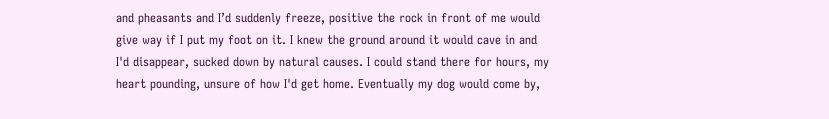and pheasants and I’d suddenly freeze, positive the rock in front of me would give way if I put my foot on it. I knew the ground around it would cave in and I'd disappear, sucked down by natural causes. I could stand there for hours, my heart pounding, unsure of how I'd get home. Eventually my dog would come by,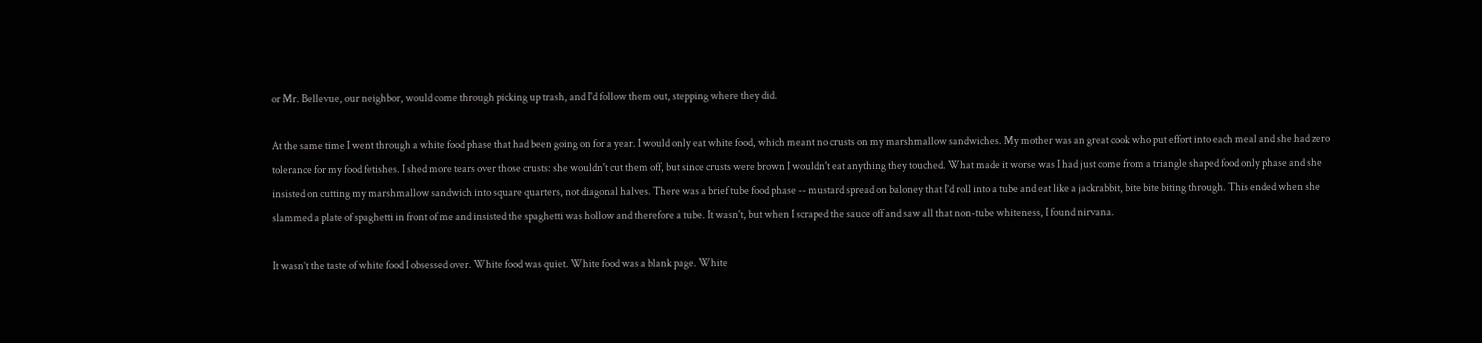or Mr. Bellevue, our neighbor, would come through picking up trash, and I'd follow them out, stepping where they did.

At the same time I went through a white food phase that had been going on for a year. I would only eat white food, which meant no crusts on my marshmallow sandwiches. My mother was an great cook who put effort into each meal and she had zero tolerance for my food fetishes. I shed more tears over those crusts: she wouldn't cut them off, but since crusts were brown I wouldn't eat anything they touched. What made it worse was I had just come from a triangle shaped food only phase and she insisted on cutting my marshmallow sandwich into square quarters, not diagonal halves. There was a brief tube food phase -- mustard spread on baloney that I’d roll into a tube and eat like a jackrabbit, bite bite biting through. This ended when she slammed a plate of spaghetti in front of me and insisted the spaghetti was hollow and therefore a tube. It wasn't, but when I scraped the sauce off and saw all that non-tube whiteness, I found nirvana.

It wasn’t the taste of white food I obsessed over. White food was quiet. White food was a blank page. White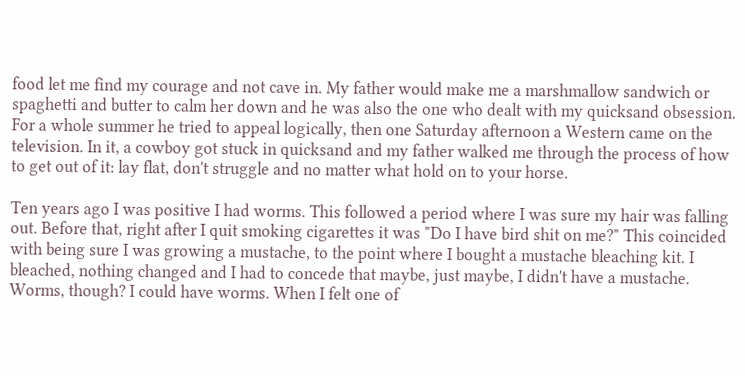food let me find my courage and not cave in. My father would make me a marshmallow sandwich or spaghetti and butter to calm her down and he was also the one who dealt with my quicksand obsession. For a whole summer he tried to appeal logically, then one Saturday afternoon a Western came on the television. In it, a cowboy got stuck in quicksand and my father walked me through the process of how to get out of it: lay flat, don't struggle and no matter what hold on to your horse.

Ten years ago I was positive I had worms. This followed a period where I was sure my hair was falling out. Before that, right after I quit smoking cigarettes it was "Do I have bird shit on me?" This coincided with being sure I was growing a mustache, to the point where I bought a mustache bleaching kit. I bleached, nothing changed and I had to concede that maybe, just maybe, I didn't have a mustache. Worms, though? I could have worms. When I felt one of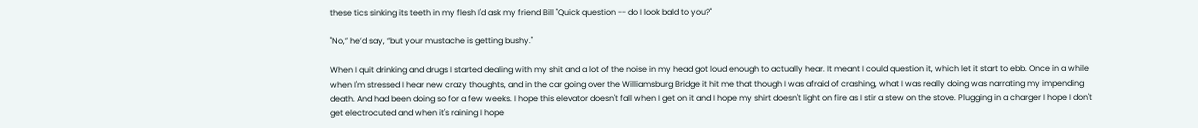these tics sinking its teeth in my flesh I'd ask my friend Bill "Quick question -- do I look bald to you?"

"No,” he’d say, “but your mustache is getting bushy."

When I quit drinking and drugs I started dealing with my shit and a lot of the noise in my head got loud enough to actually hear. It meant I could question it, which let it start to ebb. Once in a while when I'm stressed I hear new crazy thoughts, and in the car going over the Williamsburg Bridge it hit me that though I was afraid of crashing, what I was really doing was narrating my impending death. And had been doing so for a few weeks. I hope this elevator doesn't fall when I get on it and I hope my shirt doesn't light on fire as I stir a stew on the stove. Plugging in a charger I hope I don't get electrocuted and when it's raining I hope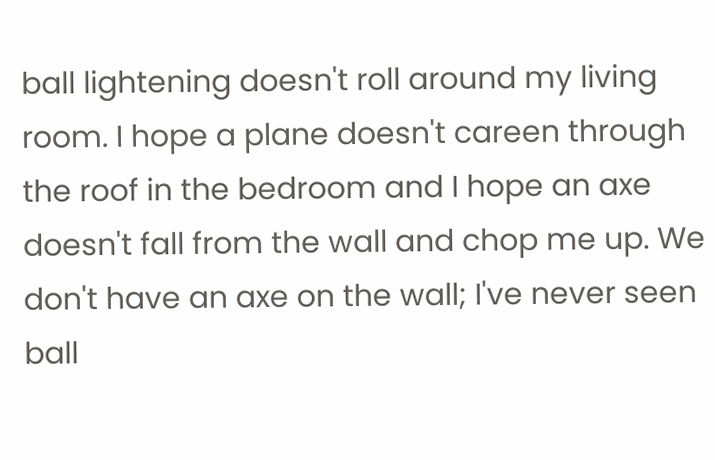ball lightening doesn't roll around my living room. I hope a plane doesn't careen through the roof in the bedroom and I hope an axe doesn't fall from the wall and chop me up. We don't have an axe on the wall; I've never seen ball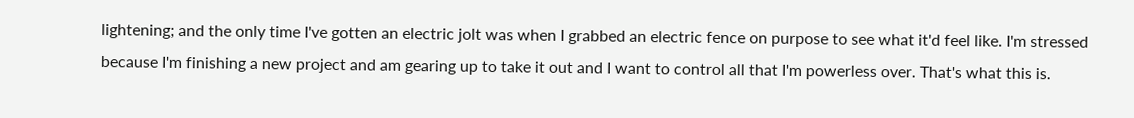lightening; and the only time I've gotten an electric jolt was when I grabbed an electric fence on purpose to see what it'd feel like. I'm stressed because I'm finishing a new project and am gearing up to take it out and I want to control all that I'm powerless over. That's what this is.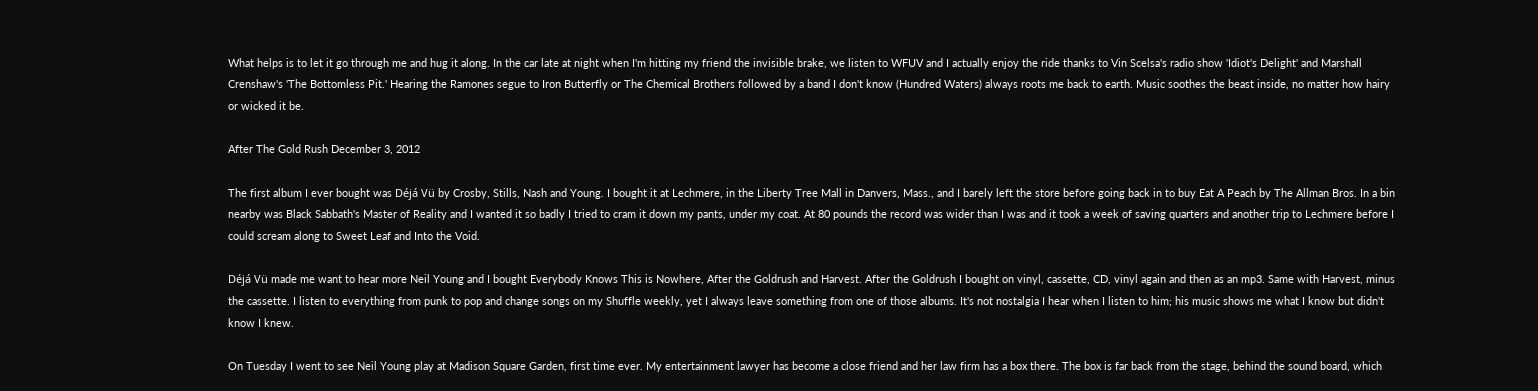What helps is to let it go through me and hug it along. In the car late at night when I'm hitting my friend the invisible brake, we listen to WFUV and I actually enjoy the ride thanks to Vin Scelsa's radio show 'Idiot's Delight' and Marshall Crenshaw's 'The Bottomless Pit.' Hearing the Ramones segue to Iron Butterfly or The Chemical Brothers followed by a band I don't know (Hundred Waters) always roots me back to earth. Music soothes the beast inside, no matter how hairy or wicked it be.

After The Gold Rush December 3, 2012

The first album I ever bought was Déjá Vü by Crosby, Stills, Nash and Young. I bought it at Lechmere, in the Liberty Tree Mall in Danvers, Mass., and I barely left the store before going back in to buy Eat A Peach by The Allman Bros. In a bin nearby was Black Sabbath's Master of Reality and I wanted it so badly I tried to cram it down my pants, under my coat. At 80 pounds the record was wider than I was and it took a week of saving quarters and another trip to Lechmere before I could scream along to Sweet Leaf and Into the Void.

Déjá Vü made me want to hear more Neil Young and I bought Everybody Knows This is Nowhere, After the Goldrush and Harvest. After the Goldrush I bought on vinyl, cassette, CD, vinyl again and then as an mp3. Same with Harvest, minus the cassette. I listen to everything from punk to pop and change songs on my Shuffle weekly, yet I always leave something from one of those albums. It's not nostalgia I hear when I listen to him; his music shows me what I know but didn't know I knew.

On Tuesday I went to see Neil Young play at Madison Square Garden, first time ever. My entertainment lawyer has become a close friend and her law firm has a box there. The box is far back from the stage, behind the sound board, which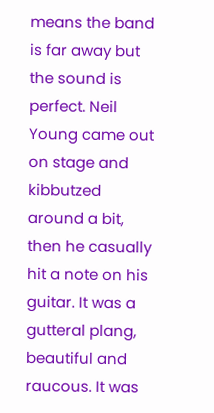means the band is far away but the sound is perfect. Neil Young came out on stage and kibbutzed around a bit, then he casually hit a note on his guitar. It was a gutteral plang, beautiful and raucous. It was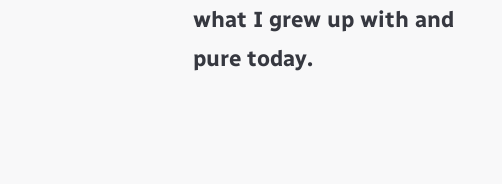what I grew up with and pure today.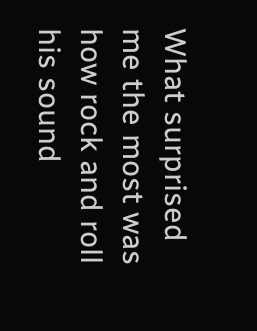What surprised me the most was how rock and roll his sound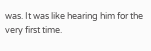was. It was like hearing him for the very first time.